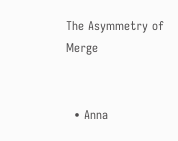The Asymmetry of Merge


  • Anna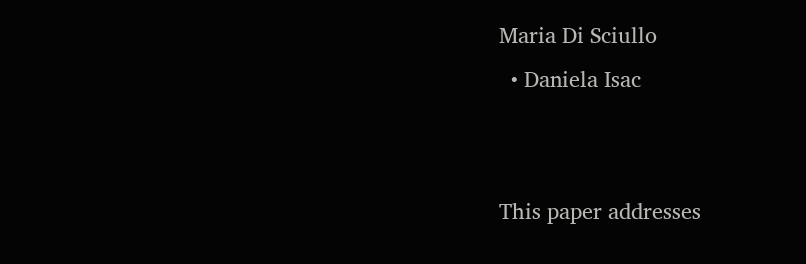Maria Di Sciullo
  • Daniela Isac


This paper addresses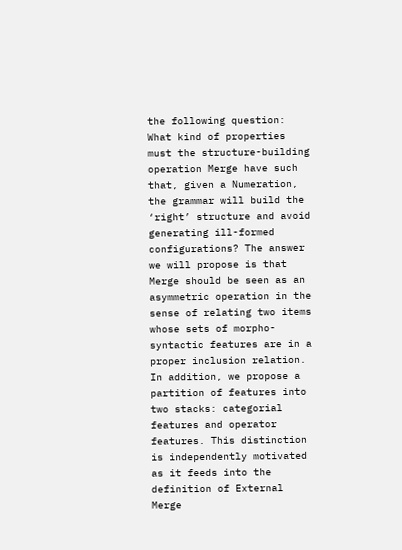the following question: What kind of properties must the structure-building operation Merge have such that, given a Numeration, the grammar will build the ‘right’ structure and avoid generating ill-formed configurations? The answer we will propose is that Merge should be seen as an asymmetric operation in the sense of relating two items whose sets of morpho-syntactic features are in a proper inclusion relation. In addition, we propose a partition of features into two stacks: categorial features and operator features. This distinction is independently motivated as it feeds into the definition of External Merge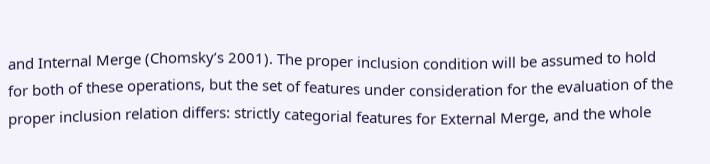and Internal Merge (Chomsky’s 2001). The proper inclusion condition will be assumed to hold for both of these operations, but the set of features under consideration for the evaluation of the proper inclusion relation differs: strictly categorial features for External Merge, and the whole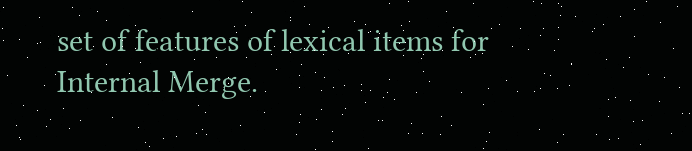set of features of lexical items for Internal Merge.